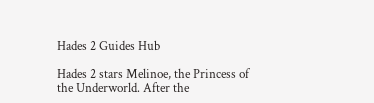Hades 2 Guides Hub

Hades 2 stars Melinoe, the Princess of the Underworld. After the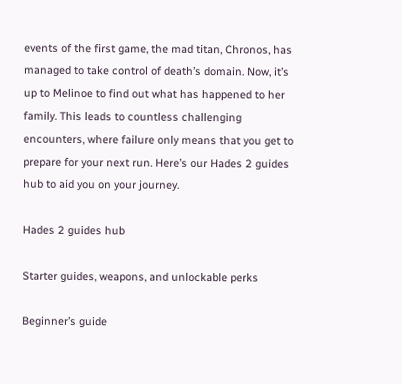events of the first game, the mad titan, Chronos, has managed to take control of death’s domain. Now, it’s up to Melinoe to find out what has happened to her family. This leads to countless challenging encounters, where failure only means that you get to prepare for your next run. Here’s our Hades 2 guides hub to aid you on your journey.

Hades 2 guides hub

Starter guides, weapons, and unlockable perks

Beginner’s guide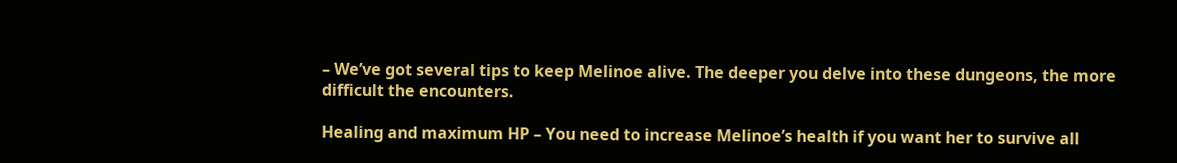– We’ve got several tips to keep Melinoe alive. The deeper you delve into these dungeons, the more difficult the encounters.

Healing and maximum HP – You need to increase Melinoe’s health if you want her to survive all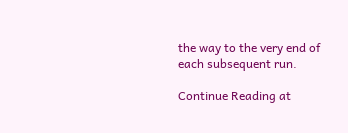the way to the very end of each subsequent run.

Continue Reading at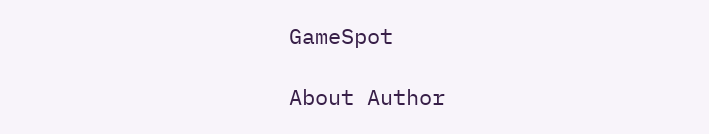GameSpot

About Author